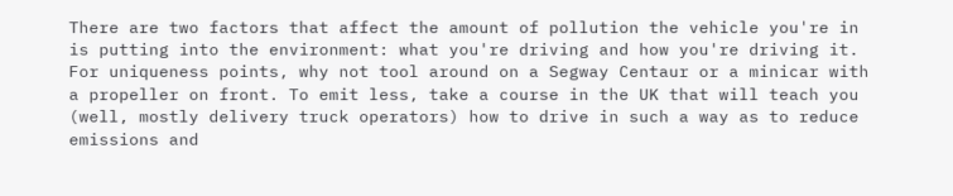There are two factors that affect the amount of pollution the vehicle you're in is putting into the environment: what you're driving and how you're driving it. For uniqueness points, why not tool around on a Segway Centaur or a minicar with a propeller on front. To emit less, take a course in the UK that will teach you (well, mostly delivery truck operators) how to drive in such a way as to reduce emissions and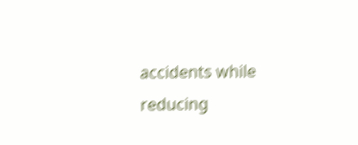accidents while reducing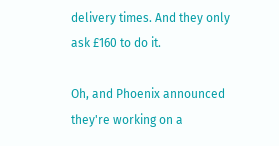delivery times. And they only ask £160 to do it.

Oh, and Phoenix announced they're working on a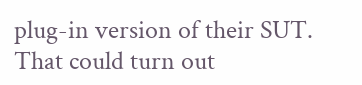plug-in version of their SUT. That could turn out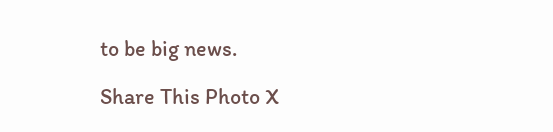to be big news.

Share This Photo X